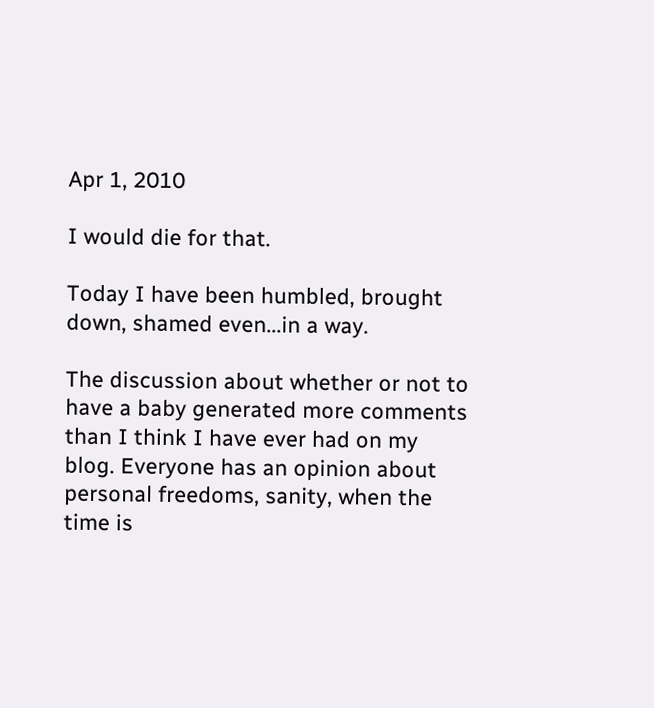Apr 1, 2010

I would die for that.

Today I have been humbled, brought down, shamed even...in a way.

The discussion about whether or not to have a baby generated more comments than I think I have ever had on my blog. Everyone has an opinion about personal freedoms, sanity, when the time is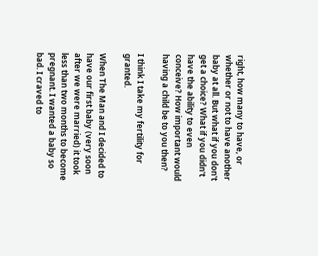right, how many to have, or whether or not to have another baby at all. But what if you don't get a choice? What if you didn't have the ability to even conceive? How important would having a child be to you then?

I think I take my fertility for granted.

When The Man and I decided to have our first baby (very soon after we were married) it took less than two months to become pregnant. I wanted a baby so bad. I craved to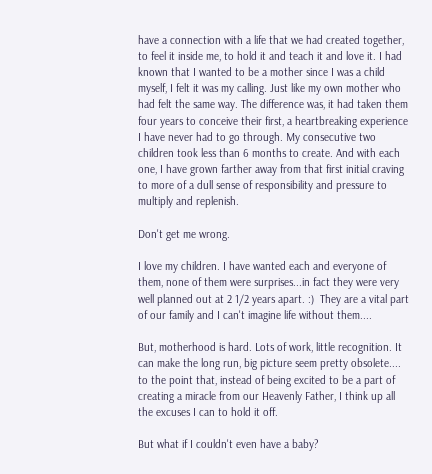have a connection with a life that we had created together, to feel it inside me, to hold it and teach it and love it. I had known that I wanted to be a mother since I was a child myself, I felt it was my calling. Just like my own mother who had felt the same way. The difference was, it had taken them four years to conceive their first, a heartbreaking experience I have never had to go through. My consecutive two children took less than 6 months to create. And with each one, I have grown farther away from that first initial craving to more of a dull sense of responsibility and pressure to multiply and replenish.

Don't get me wrong.

I love my children. I have wanted each and everyone of them, none of them were surprises...in fact they were very well planned out at 2 1/2 years apart. :)  They are a vital part of our family and I can't imagine life without them....

But, motherhood is hard. Lots of work, little recognition. It can make the long run, big picture seem pretty obsolete.... to the point that, instead of being excited to be a part of creating a miracle from our Heavenly Father, I think up all the excuses I can to hold it off.

But what if I couldn't even have a baby?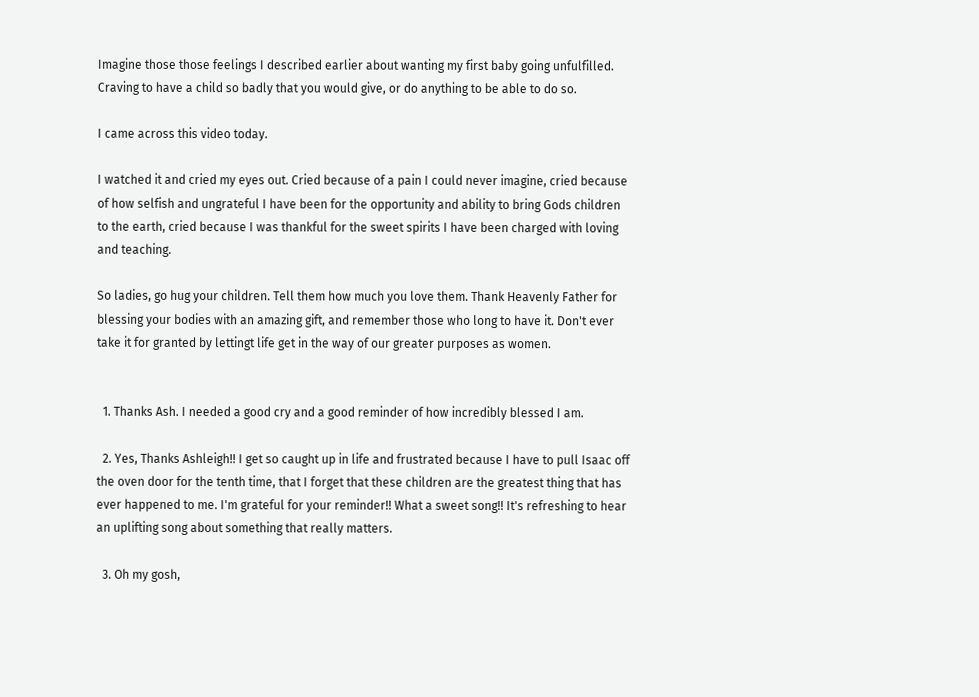Imagine those those feelings I described earlier about wanting my first baby going unfulfilled. Craving to have a child so badly that you would give, or do anything to be able to do so.

I came across this video today.

I watched it and cried my eyes out. Cried because of a pain I could never imagine, cried because of how selfish and ungrateful I have been for the opportunity and ability to bring Gods children to the earth, cried because I was thankful for the sweet spirits I have been charged with loving and teaching.

So ladies, go hug your children. Tell them how much you love them. Thank Heavenly Father for blessing your bodies with an amazing gift, and remember those who long to have it. Don't ever take it for granted by lettingt life get in the way of our greater purposes as women.


  1. Thanks Ash. I needed a good cry and a good reminder of how incredibly blessed I am.

  2. Yes, Thanks Ashleigh!! I get so caught up in life and frustrated because I have to pull Isaac off the oven door for the tenth time, that I forget that these children are the greatest thing that has ever happened to me. I'm grateful for your reminder!! What a sweet song!! It's refreshing to hear an uplifting song about something that really matters.

  3. Oh my gosh,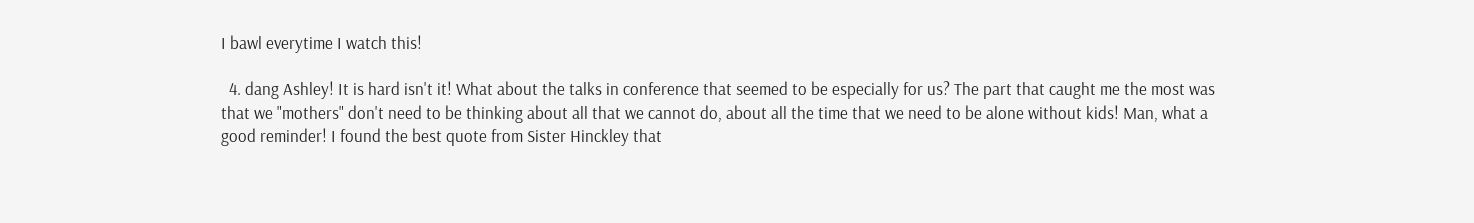I bawl everytime I watch this!

  4. dang Ashley! It is hard isn't it! What about the talks in conference that seemed to be especially for us? The part that caught me the most was that we "mothers" don't need to be thinking about all that we cannot do, about all the time that we need to be alone without kids! Man, what a good reminder! I found the best quote from Sister Hinckley that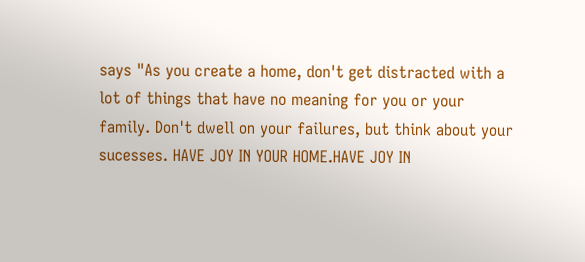says "As you create a home, don't get distracted with a lot of things that have no meaning for you or your family. Don't dwell on your failures, but think about your sucesses. HAVE JOY IN YOUR HOME.HAVE JOY IN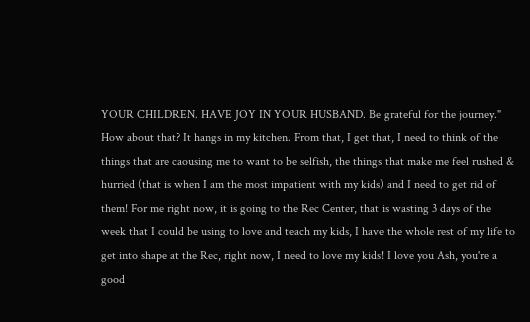YOUR CHILDREN. HAVE JOY IN YOUR HUSBAND. Be grateful for the journey." How about that? It hangs in my kitchen. From that, I get that, I need to think of the things that are caousing me to want to be selfish, the things that make me feel rushed & hurried (that is when I am the most impatient with my kids) and I need to get rid of them! For me right now, it is going to the Rec Center, that is wasting 3 days of the week that I could be using to love and teach my kids, I have the whole rest of my life to get into shape at the Rec, right now, I need to love my kids! I love you Ash, you're a good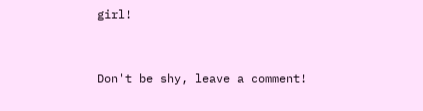girl!


Don't be shy, leave a comment!